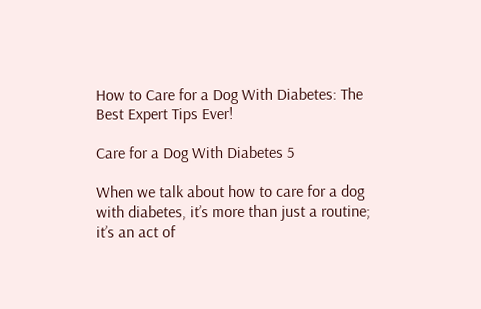How to Care for a Dog With Diabetes: The Best Expert Tips Ever!

Care for a Dog With Diabetes 5

When we talk about how to care for a dog with diabetes, it’s more than just a routine; it’s an act of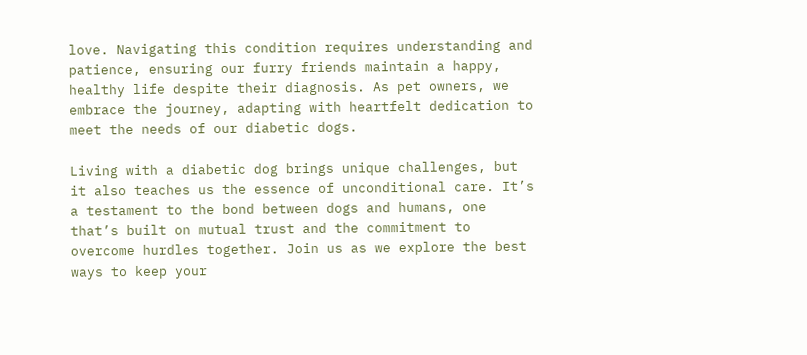love. Navigating this condition requires understanding and patience, ensuring our furry friends maintain a happy, healthy life despite their diagnosis. As pet owners, we embrace the journey, adapting with heartfelt dedication to meet the needs of our diabetic dogs.

Living with a diabetic dog brings unique challenges, but it also teaches us the essence of unconditional care. It’s a testament to the bond between dogs and humans, one that’s built on mutual trust and the commitment to overcome hurdles together. Join us as we explore the best ways to keep your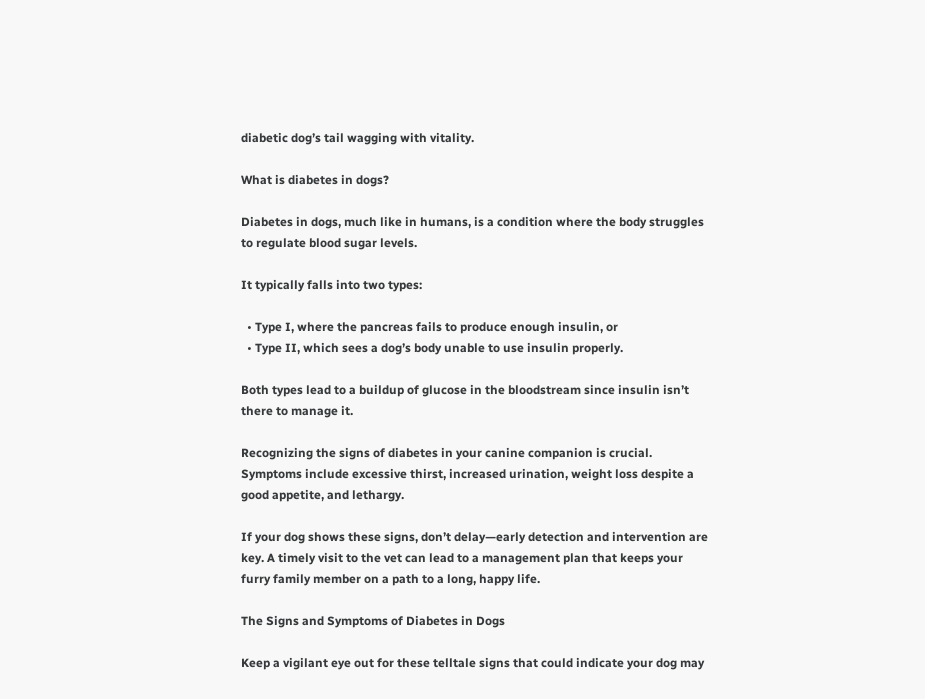diabetic dog’s tail wagging with vitality.

What is diabetes in dogs?

Diabetes in dogs, much like in humans, is a condition where the body struggles to regulate blood sugar levels.

It typically falls into two types:

  • Type I, where the pancreas fails to produce enough insulin, or
  • Type II, which sees a dog’s body unable to use insulin properly.

Both types lead to a buildup of glucose in the bloodstream since insulin isn’t there to manage it.

Recognizing the signs of diabetes in your canine companion is crucial. Symptoms include excessive thirst, increased urination, weight loss despite a good appetite, and lethargy.

If your dog shows these signs, don’t delay—early detection and intervention are key. A timely visit to the vet can lead to a management plan that keeps your furry family member on a path to a long, happy life.

The Signs and Symptoms of Diabetes in Dogs

Keep a vigilant eye out for these telltale signs that could indicate your dog may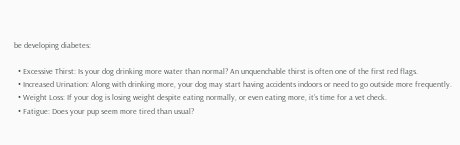be developing diabetes:

  • Excessive Thirst: Is your dog drinking more water than normal? An unquenchable thirst is often one of the first red flags.
  • Increased Urination: Along with drinking more, your dog may start having accidents indoors or need to go outside more frequently.
  • Weight Loss: If your dog is losing weight despite eating normally, or even eating more, it’s time for a vet check.
  • Fatigue: Does your pup seem more tired than usual?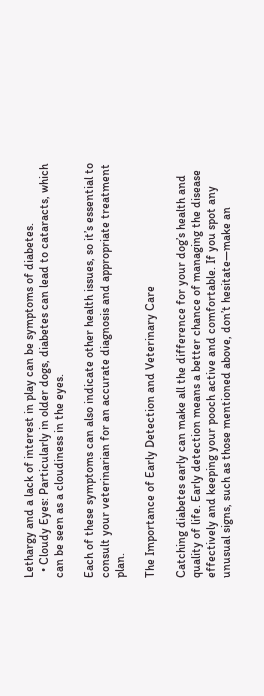Lethargy and a lack of interest in play can be symptoms of diabetes.
  • Cloudy Eyes: Particularly in older dogs, diabetes can lead to cataracts, which can be seen as a cloudiness in the eyes.

Each of these symptoms can also indicate other health issues, so it’s essential to consult your veterinarian for an accurate diagnosis and appropriate treatment plan.

The Importance of Early Detection and Veterinary Care

Catching diabetes early can make all the difference for your dog’s health and quality of life. Early detection means a better chance of managing the disease effectively and keeping your pooch active and comfortable. If you spot any unusual signs, such as those mentioned above, don’t hesitate—make an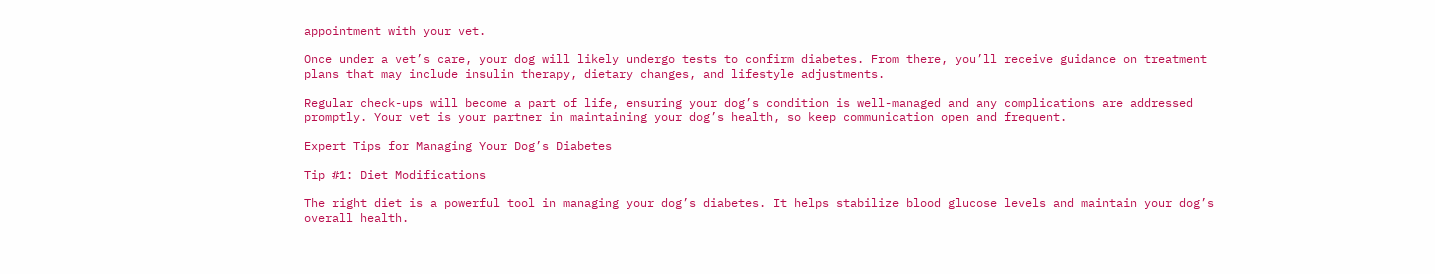appointment with your vet.

Once under a vet’s care, your dog will likely undergo tests to confirm diabetes. From there, you’ll receive guidance on treatment plans that may include insulin therapy, dietary changes, and lifestyle adjustments.

Regular check-ups will become a part of life, ensuring your dog’s condition is well-managed and any complications are addressed promptly. Your vet is your partner in maintaining your dog’s health, so keep communication open and frequent.

Expert Tips for Managing Your Dog’s Diabetes

Tip #1: Diet Modifications

The right diet is a powerful tool in managing your dog’s diabetes. It helps stabilize blood glucose levels and maintain your dog’s overall health.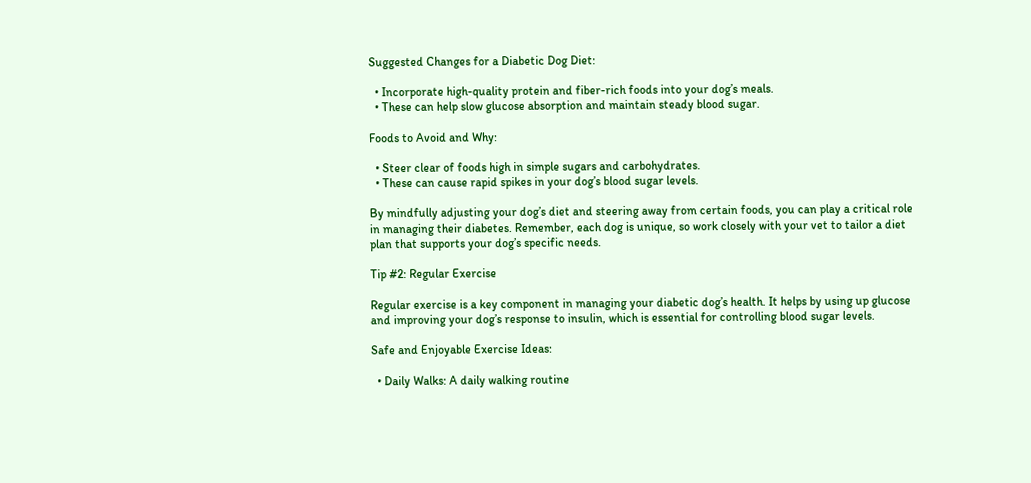Suggested Changes for a Diabetic Dog Diet:

  • Incorporate high-quality protein and fiber-rich foods into your dog’s meals.
  • These can help slow glucose absorption and maintain steady blood sugar.

Foods to Avoid and Why:

  • Steer clear of foods high in simple sugars and carbohydrates.
  • These can cause rapid spikes in your dog’s blood sugar levels.

By mindfully adjusting your dog’s diet and steering away from certain foods, you can play a critical role in managing their diabetes. Remember, each dog is unique, so work closely with your vet to tailor a diet plan that supports your dog’s specific needs.

Tip #2: Regular Exercise

Regular exercise is a key component in managing your diabetic dog’s health. It helps by using up glucose and improving your dog’s response to insulin, which is essential for controlling blood sugar levels.

Safe and Enjoyable Exercise Ideas:

  • Daily Walks: A daily walking routine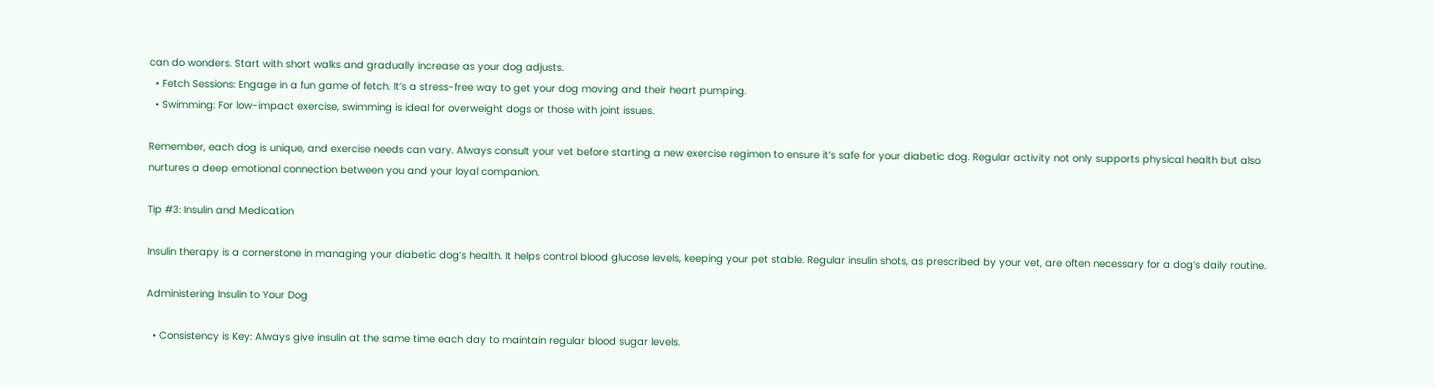can do wonders. Start with short walks and gradually increase as your dog adjusts.
  • Fetch Sessions: Engage in a fun game of fetch. It’s a stress-free way to get your dog moving and their heart pumping.
  • Swimming: For low-impact exercise, swimming is ideal for overweight dogs or those with joint issues.

Remember, each dog is unique, and exercise needs can vary. Always consult your vet before starting a new exercise regimen to ensure it’s safe for your diabetic dog. Regular activity not only supports physical health but also nurtures a deep emotional connection between you and your loyal companion.

Tip #3: Insulin and Medication

Insulin therapy is a cornerstone in managing your diabetic dog’s health. It helps control blood glucose levels, keeping your pet stable. Regular insulin shots, as prescribed by your vet, are often necessary for a dog’s daily routine.

Administering Insulin to Your Dog

  • Consistency is Key: Always give insulin at the same time each day to maintain regular blood sugar levels.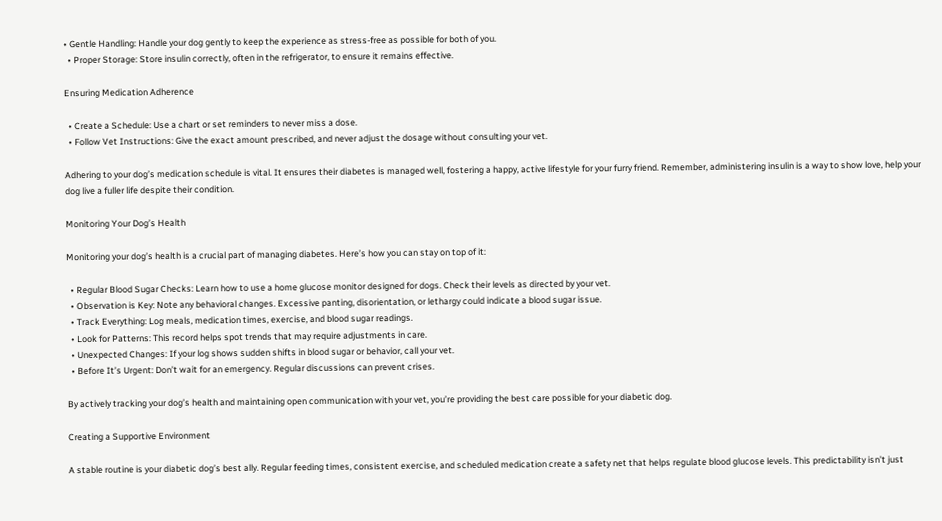• Gentle Handling: Handle your dog gently to keep the experience as stress-free as possible for both of you.
  • Proper Storage: Store insulin correctly, often in the refrigerator, to ensure it remains effective.

Ensuring Medication Adherence

  • Create a Schedule: Use a chart or set reminders to never miss a dose.
  • Follow Vet Instructions: Give the exact amount prescribed, and never adjust the dosage without consulting your vet.

Adhering to your dog’s medication schedule is vital. It ensures their diabetes is managed well, fostering a happy, active lifestyle for your furry friend. Remember, administering insulin is a way to show love, help your dog live a fuller life despite their condition.

Monitoring Your Dog’s Health

Monitoring your dog’s health is a crucial part of managing diabetes. Here’s how you can stay on top of it:

  • Regular Blood Sugar Checks: Learn how to use a home glucose monitor designed for dogs. Check their levels as directed by your vet.
  • Observation is Key: Note any behavioral changes. Excessive panting, disorientation, or lethargy could indicate a blood sugar issue.
  • Track Everything: Log meals, medication times, exercise, and blood sugar readings.
  • Look for Patterns: This record helps spot trends that may require adjustments in care.
  • Unexpected Changes: If your log shows sudden shifts in blood sugar or behavior, call your vet.
  • Before It’s Urgent: Don’t wait for an emergency. Regular discussions can prevent crises.

By actively tracking your dog’s health and maintaining open communication with your vet, you’re providing the best care possible for your diabetic dog.

Creating a Supportive Environment

A stable routine is your diabetic dog’s best ally. Regular feeding times, consistent exercise, and scheduled medication create a safety net that helps regulate blood glucose levels. This predictability isn’t just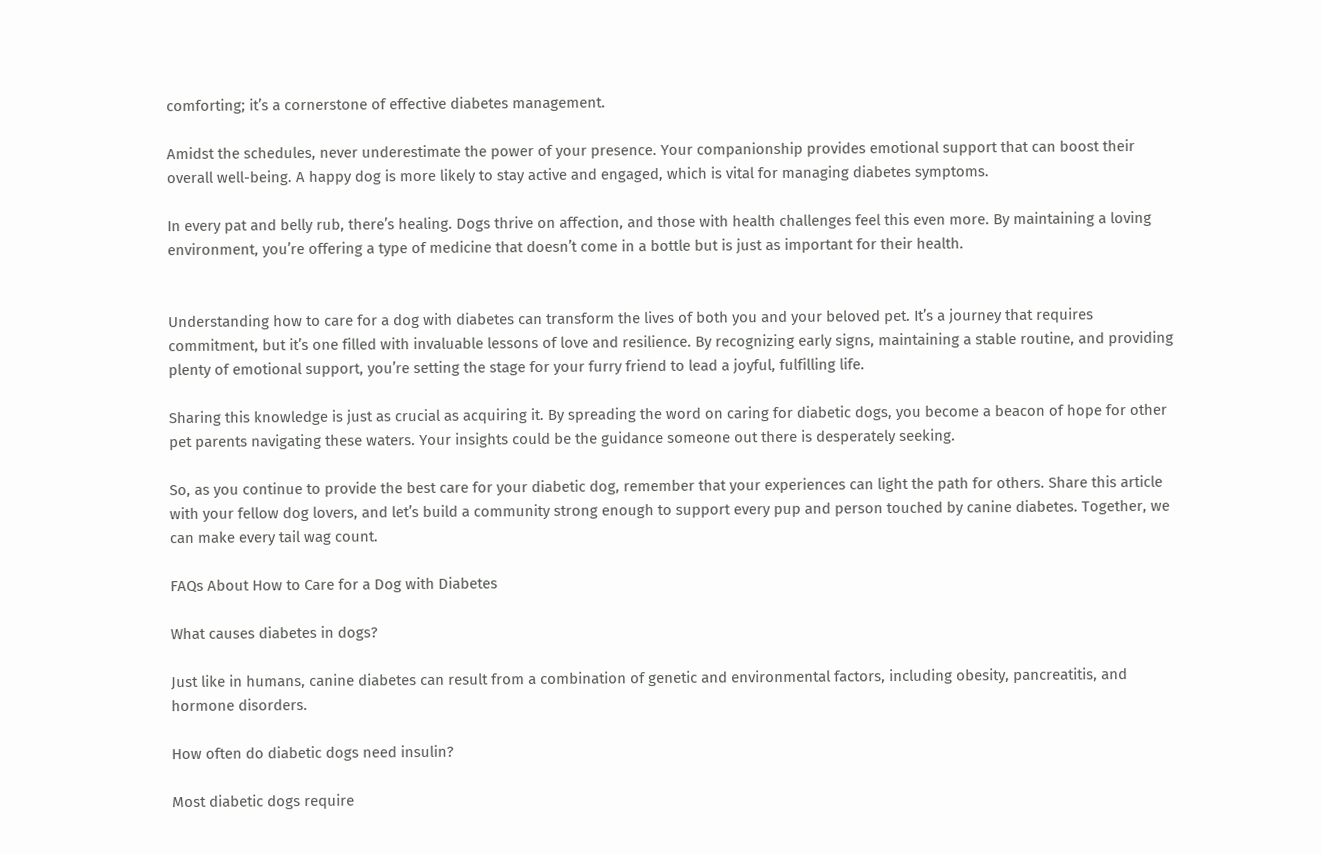comforting; it’s a cornerstone of effective diabetes management.

Amidst the schedules, never underestimate the power of your presence. Your companionship provides emotional support that can boost their overall well-being. A happy dog is more likely to stay active and engaged, which is vital for managing diabetes symptoms.

In every pat and belly rub, there’s healing. Dogs thrive on affection, and those with health challenges feel this even more. By maintaining a loving environment, you’re offering a type of medicine that doesn’t come in a bottle but is just as important for their health.


Understanding how to care for a dog with diabetes can transform the lives of both you and your beloved pet. It’s a journey that requires commitment, but it’s one filled with invaluable lessons of love and resilience. By recognizing early signs, maintaining a stable routine, and providing plenty of emotional support, you’re setting the stage for your furry friend to lead a joyful, fulfilling life.

Sharing this knowledge is just as crucial as acquiring it. By spreading the word on caring for diabetic dogs, you become a beacon of hope for other pet parents navigating these waters. Your insights could be the guidance someone out there is desperately seeking.

So, as you continue to provide the best care for your diabetic dog, remember that your experiences can light the path for others. Share this article with your fellow dog lovers, and let’s build a community strong enough to support every pup and person touched by canine diabetes. Together, we can make every tail wag count.

FAQs About How to Care for a Dog with Diabetes

What causes diabetes in dogs?

Just like in humans, canine diabetes can result from a combination of genetic and environmental factors, including obesity, pancreatitis, and hormone disorders.

How often do diabetic dogs need insulin?

Most diabetic dogs require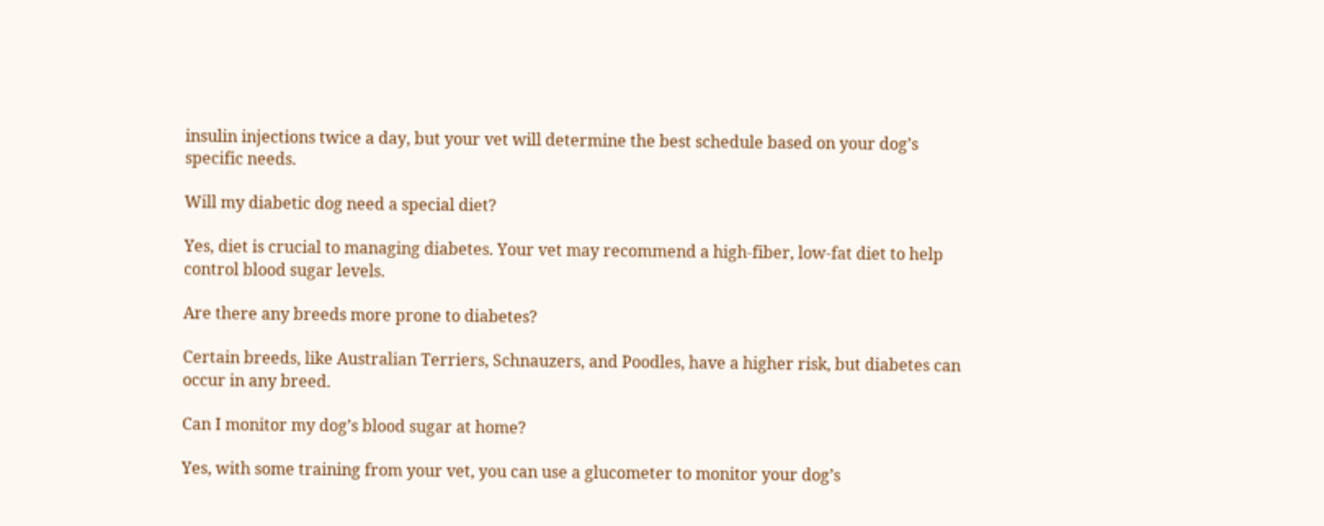insulin injections twice a day, but your vet will determine the best schedule based on your dog’s specific needs.

Will my diabetic dog need a special diet?

Yes, diet is crucial to managing diabetes. Your vet may recommend a high-fiber, low-fat diet to help control blood sugar levels.

Are there any breeds more prone to diabetes?

Certain breeds, like Australian Terriers, Schnauzers, and Poodles, have a higher risk, but diabetes can occur in any breed.

Can I monitor my dog’s blood sugar at home?

Yes, with some training from your vet, you can use a glucometer to monitor your dog’s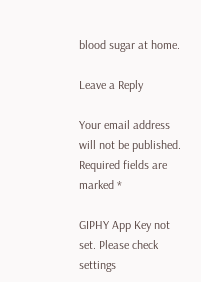blood sugar at home.

Leave a Reply

Your email address will not be published. Required fields are marked *

GIPHY App Key not set. Please check settings